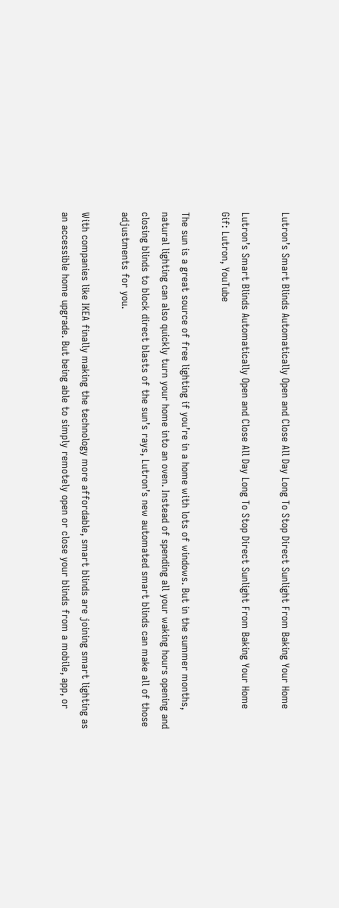Lutron’s Smart Blinds Automatically Open and Close All Day Long To Stop Direct Sunlight From Baking Your Home

Lutron’s Smart Blinds Automatically Open and Close All Day Long To Stop Direct Sunlight From Baking Your Home
Gif: Lutron, YouTube

The sun is a great source of free lighting if you’re in a home with lots of windows. But in the summer months, natural lighting can also quickly turn your home into an oven. Instead of spending all your waking hours opening and closing blinds to block direct blasts of the sun’s rays, Lutron’s new automated smart blinds can make all of those adjustments for you.

With companies like IKEA finally making the technology more affordable, smart blinds are joining smart lighting as an accessible home upgrade. But being able to simply remotely open or close your blinds from a mobile, app, or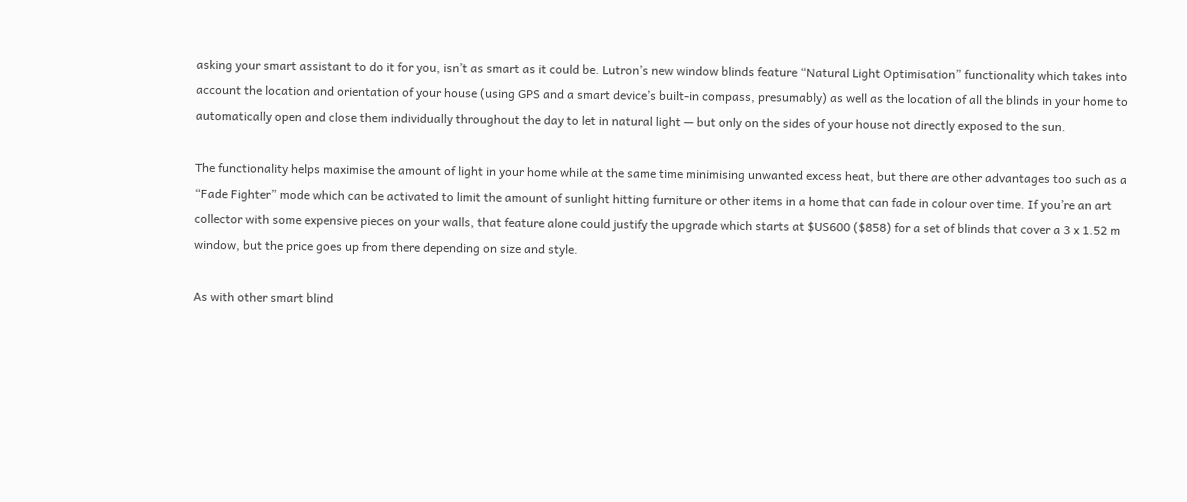asking your smart assistant to do it for you, isn’t as smart as it could be. Lutron’s new window blinds feature “Natural Light Optimisation” functionality which takes into account the location and orientation of your house (using GPS and a smart device’s built-in compass, presumably) as well as the location of all the blinds in your home to automatically open and close them individually throughout the day to let in natural light — but only on the sides of your house not directly exposed to the sun.

The functionality helps maximise the amount of light in your home while at the same time minimising unwanted excess heat, but there are other advantages too such as a “Fade Fighter” mode which can be activated to limit the amount of sunlight hitting furniture or other items in a home that can fade in colour over time. If you’re an art collector with some expensive pieces on your walls, that feature alone could justify the upgrade which starts at $US600 ($858) for a set of blinds that cover a 3 x 1.52 m window, but the price goes up from there depending on size and style.

As with other smart blind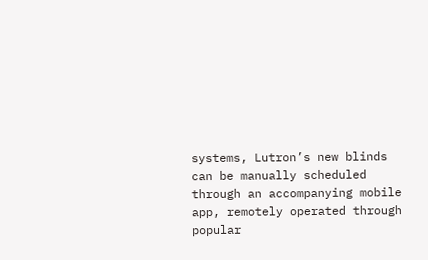systems, Lutron’s new blinds can be manually scheduled through an accompanying mobile app, remotely operated through popular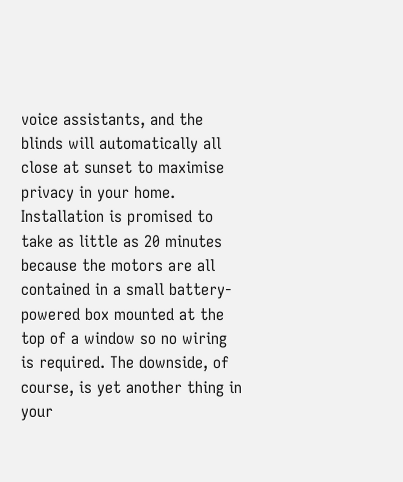voice assistants, and the blinds will automatically all close at sunset to maximise privacy in your home. Installation is promised to take as little as 20 minutes because the motors are all contained in a small battery-powered box mounted at the top of a window so no wiring is required. The downside, of course, is yet another thing in your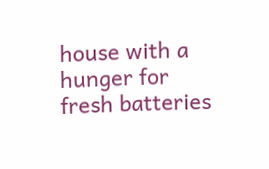house with a hunger for fresh batteries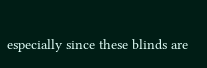especially since these blinds are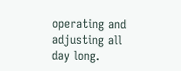operating and adjusting all day long.